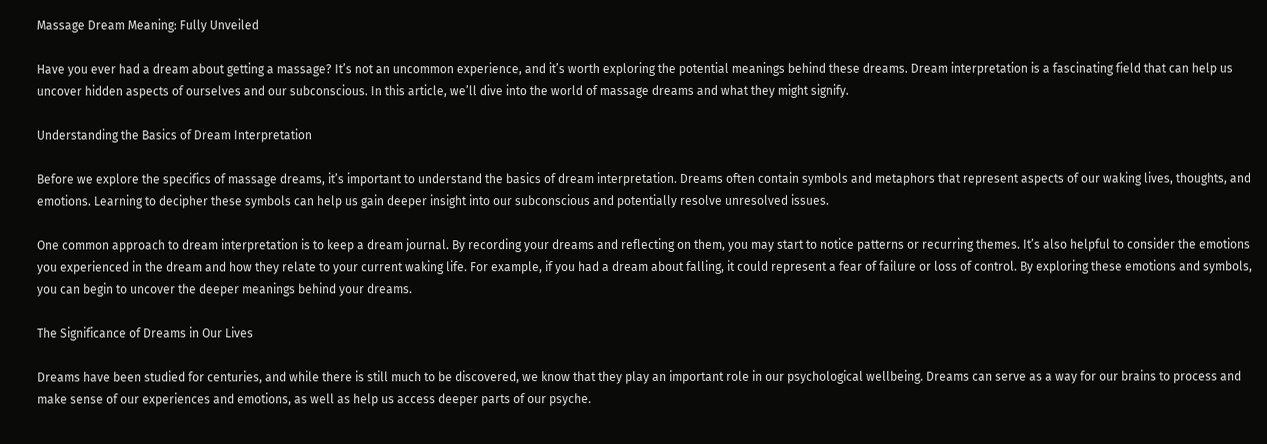Massage Dream Meaning: Fully Unveiled

Have you ever had a dream about getting a massage? It’s not an uncommon experience, and it’s worth exploring the potential meanings behind these dreams. Dream interpretation is a fascinating field that can help us uncover hidden aspects of ourselves and our subconscious. In this article, we’ll dive into the world of massage dreams and what they might signify.

Understanding the Basics of Dream Interpretation

Before we explore the specifics of massage dreams, it’s important to understand the basics of dream interpretation. Dreams often contain symbols and metaphors that represent aspects of our waking lives, thoughts, and emotions. Learning to decipher these symbols can help us gain deeper insight into our subconscious and potentially resolve unresolved issues.

One common approach to dream interpretation is to keep a dream journal. By recording your dreams and reflecting on them, you may start to notice patterns or recurring themes. It’s also helpful to consider the emotions you experienced in the dream and how they relate to your current waking life. For example, if you had a dream about falling, it could represent a fear of failure or loss of control. By exploring these emotions and symbols, you can begin to uncover the deeper meanings behind your dreams.

The Significance of Dreams in Our Lives

Dreams have been studied for centuries, and while there is still much to be discovered, we know that they play an important role in our psychological wellbeing. Dreams can serve as a way for our brains to process and make sense of our experiences and emotions, as well as help us access deeper parts of our psyche.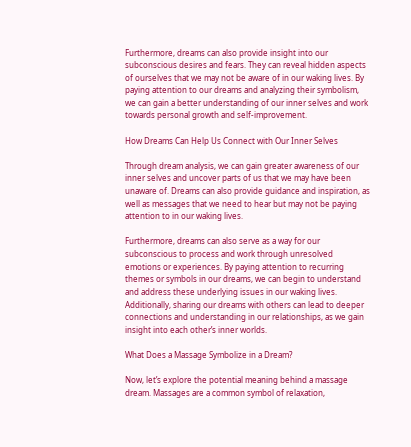Furthermore, dreams can also provide insight into our subconscious desires and fears. They can reveal hidden aspects of ourselves that we may not be aware of in our waking lives. By paying attention to our dreams and analyzing their symbolism, we can gain a better understanding of our inner selves and work towards personal growth and self-improvement.

How Dreams Can Help Us Connect with Our Inner Selves

Through dream analysis, we can gain greater awareness of our inner selves and uncover parts of us that we may have been unaware of. Dreams can also provide guidance and inspiration, as well as messages that we need to hear but may not be paying attention to in our waking lives.

Furthermore, dreams can also serve as a way for our subconscious to process and work through unresolved emotions or experiences. By paying attention to recurring themes or symbols in our dreams, we can begin to understand and address these underlying issues in our waking lives. Additionally, sharing our dreams with others can lead to deeper connections and understanding in our relationships, as we gain insight into each other’s inner worlds.

What Does a Massage Symbolize in a Dream?

Now, let’s explore the potential meaning behind a massage dream. Massages are a common symbol of relaxation,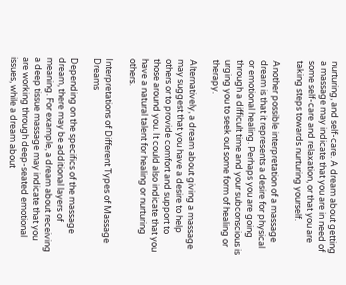nurturing, and self-care. A dream about getting a massage may indicate that you are in need of some self-care and relaxation, or that you are taking steps towards nurturing yourself.

Another possible interpretation of a massage dream is that it represents a desire for physical or emotional healing. Perhaps you are going through a difficult time and your subconscious is urging you to seek out some form of healing or therapy.

Alternatively, a dream about giving a massage may suggest that you have a desire to help others or to provide comfort and support to those around you. It could also indicate that you have a natural talent for healing or nurturing others.

Interpretations of Different Types of Massage Dreams

Depending on the specifics of the massage dream, there may be additional layers of meaning. For example, a dream about receiving a deep tissue massage may indicate that you are working through deep-seated emotional issues, while a dream about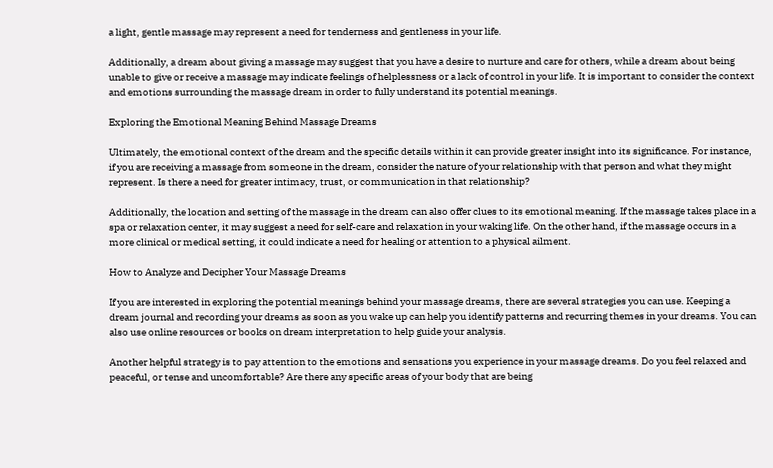a light, gentle massage may represent a need for tenderness and gentleness in your life.

Additionally, a dream about giving a massage may suggest that you have a desire to nurture and care for others, while a dream about being unable to give or receive a massage may indicate feelings of helplessness or a lack of control in your life. It is important to consider the context and emotions surrounding the massage dream in order to fully understand its potential meanings.

Exploring the Emotional Meaning Behind Massage Dreams

Ultimately, the emotional context of the dream and the specific details within it can provide greater insight into its significance. For instance, if you are receiving a massage from someone in the dream, consider the nature of your relationship with that person and what they might represent. Is there a need for greater intimacy, trust, or communication in that relationship?

Additionally, the location and setting of the massage in the dream can also offer clues to its emotional meaning. If the massage takes place in a spa or relaxation center, it may suggest a need for self-care and relaxation in your waking life. On the other hand, if the massage occurs in a more clinical or medical setting, it could indicate a need for healing or attention to a physical ailment.

How to Analyze and Decipher Your Massage Dreams

If you are interested in exploring the potential meanings behind your massage dreams, there are several strategies you can use. Keeping a dream journal and recording your dreams as soon as you wake up can help you identify patterns and recurring themes in your dreams. You can also use online resources or books on dream interpretation to help guide your analysis.

Another helpful strategy is to pay attention to the emotions and sensations you experience in your massage dreams. Do you feel relaxed and peaceful, or tense and uncomfortable? Are there any specific areas of your body that are being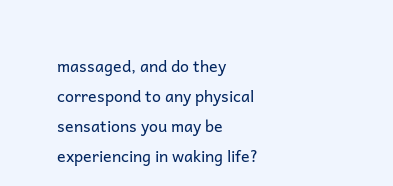massaged, and do they correspond to any physical sensations you may be experiencing in waking life?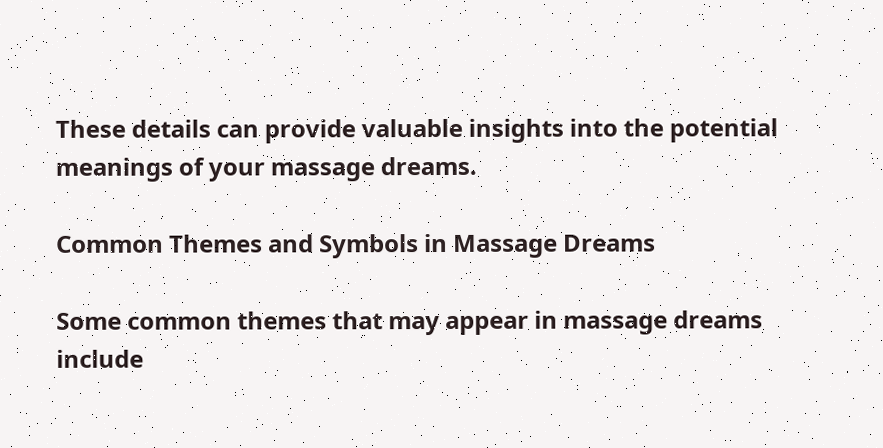These details can provide valuable insights into the potential meanings of your massage dreams.

Common Themes and Symbols in Massage Dreams

Some common themes that may appear in massage dreams include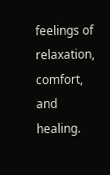feelings of relaxation, comfort, and healing.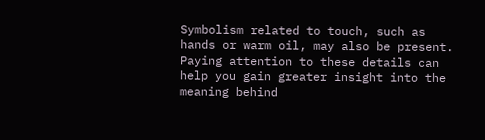Symbolism related to touch, such as hands or warm oil, may also be present. Paying attention to these details can help you gain greater insight into the meaning behind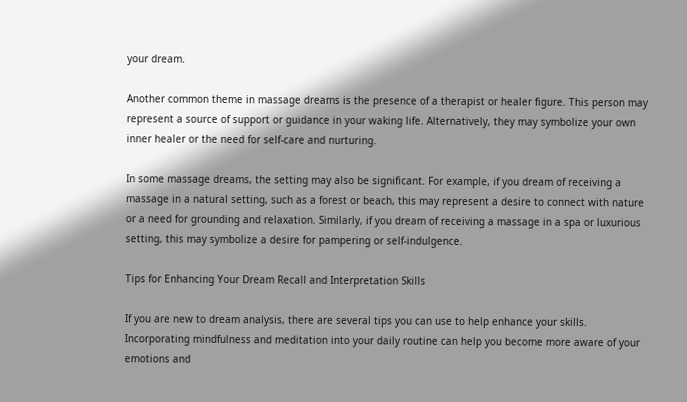your dream.

Another common theme in massage dreams is the presence of a therapist or healer figure. This person may represent a source of support or guidance in your waking life. Alternatively, they may symbolize your own inner healer or the need for self-care and nurturing.

In some massage dreams, the setting may also be significant. For example, if you dream of receiving a massage in a natural setting, such as a forest or beach, this may represent a desire to connect with nature or a need for grounding and relaxation. Similarly, if you dream of receiving a massage in a spa or luxurious setting, this may symbolize a desire for pampering or self-indulgence.

Tips for Enhancing Your Dream Recall and Interpretation Skills

If you are new to dream analysis, there are several tips you can use to help enhance your skills. Incorporating mindfulness and meditation into your daily routine can help you become more aware of your emotions and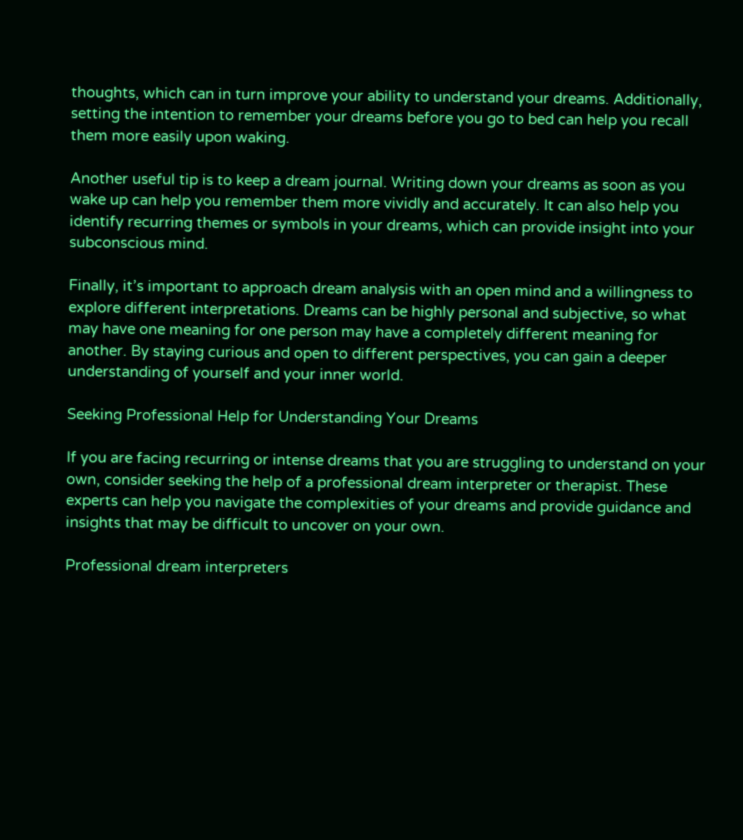thoughts, which can in turn improve your ability to understand your dreams. Additionally, setting the intention to remember your dreams before you go to bed can help you recall them more easily upon waking.

Another useful tip is to keep a dream journal. Writing down your dreams as soon as you wake up can help you remember them more vividly and accurately. It can also help you identify recurring themes or symbols in your dreams, which can provide insight into your subconscious mind.

Finally, it’s important to approach dream analysis with an open mind and a willingness to explore different interpretations. Dreams can be highly personal and subjective, so what may have one meaning for one person may have a completely different meaning for another. By staying curious and open to different perspectives, you can gain a deeper understanding of yourself and your inner world.

Seeking Professional Help for Understanding Your Dreams

If you are facing recurring or intense dreams that you are struggling to understand on your own, consider seeking the help of a professional dream interpreter or therapist. These experts can help you navigate the complexities of your dreams and provide guidance and insights that may be difficult to uncover on your own.

Professional dream interpreters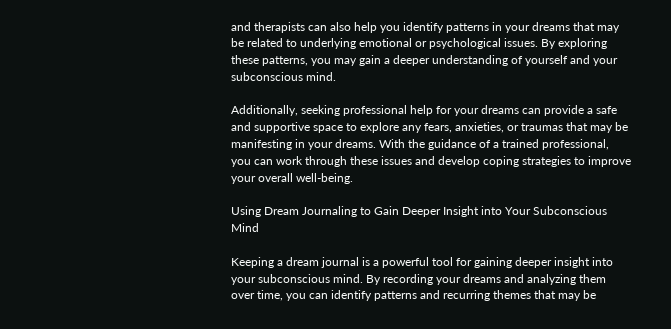and therapists can also help you identify patterns in your dreams that may be related to underlying emotional or psychological issues. By exploring these patterns, you may gain a deeper understanding of yourself and your subconscious mind.

Additionally, seeking professional help for your dreams can provide a safe and supportive space to explore any fears, anxieties, or traumas that may be manifesting in your dreams. With the guidance of a trained professional, you can work through these issues and develop coping strategies to improve your overall well-being.

Using Dream Journaling to Gain Deeper Insight into Your Subconscious Mind

Keeping a dream journal is a powerful tool for gaining deeper insight into your subconscious mind. By recording your dreams and analyzing them over time, you can identify patterns and recurring themes that may be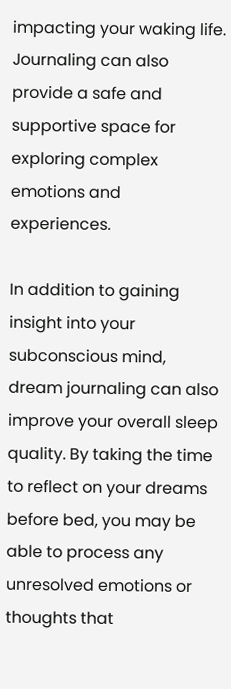impacting your waking life. Journaling can also provide a safe and supportive space for exploring complex emotions and experiences.

In addition to gaining insight into your subconscious mind, dream journaling can also improve your overall sleep quality. By taking the time to reflect on your dreams before bed, you may be able to process any unresolved emotions or thoughts that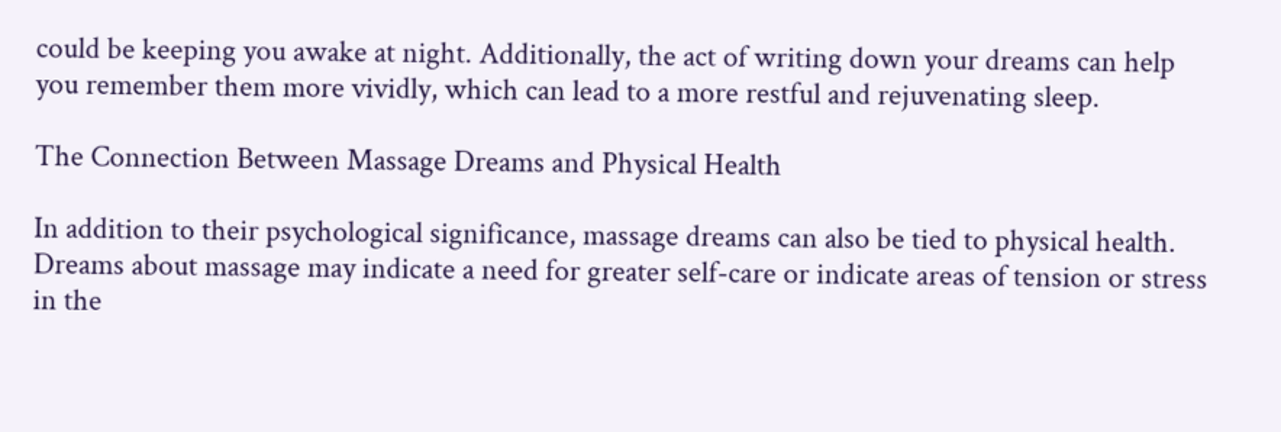could be keeping you awake at night. Additionally, the act of writing down your dreams can help you remember them more vividly, which can lead to a more restful and rejuvenating sleep.

The Connection Between Massage Dreams and Physical Health

In addition to their psychological significance, massage dreams can also be tied to physical health. Dreams about massage may indicate a need for greater self-care or indicate areas of tension or stress in the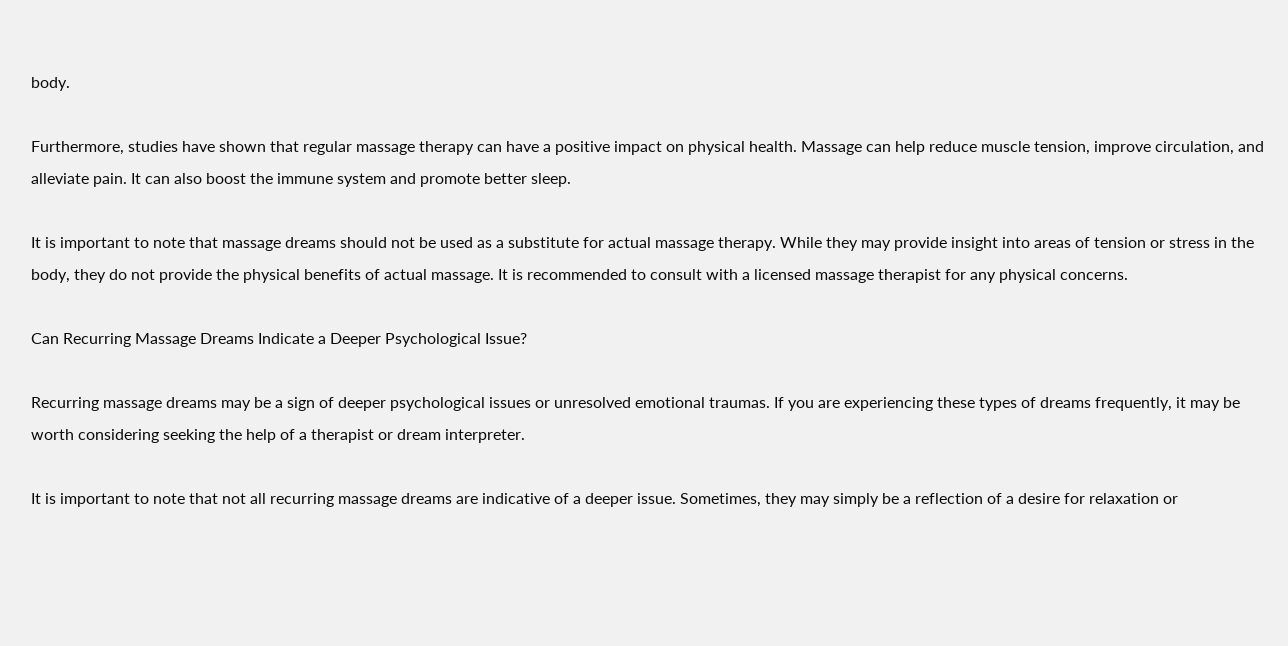body.

Furthermore, studies have shown that regular massage therapy can have a positive impact on physical health. Massage can help reduce muscle tension, improve circulation, and alleviate pain. It can also boost the immune system and promote better sleep.

It is important to note that massage dreams should not be used as a substitute for actual massage therapy. While they may provide insight into areas of tension or stress in the body, they do not provide the physical benefits of actual massage. It is recommended to consult with a licensed massage therapist for any physical concerns.

Can Recurring Massage Dreams Indicate a Deeper Psychological Issue?

Recurring massage dreams may be a sign of deeper psychological issues or unresolved emotional traumas. If you are experiencing these types of dreams frequently, it may be worth considering seeking the help of a therapist or dream interpreter.

It is important to note that not all recurring massage dreams are indicative of a deeper issue. Sometimes, they may simply be a reflection of a desire for relaxation or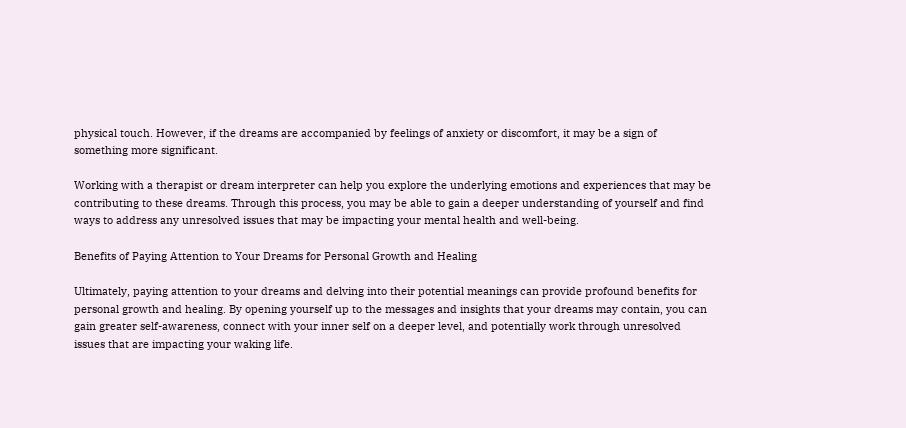physical touch. However, if the dreams are accompanied by feelings of anxiety or discomfort, it may be a sign of something more significant.

Working with a therapist or dream interpreter can help you explore the underlying emotions and experiences that may be contributing to these dreams. Through this process, you may be able to gain a deeper understanding of yourself and find ways to address any unresolved issues that may be impacting your mental health and well-being.

Benefits of Paying Attention to Your Dreams for Personal Growth and Healing

Ultimately, paying attention to your dreams and delving into their potential meanings can provide profound benefits for personal growth and healing. By opening yourself up to the messages and insights that your dreams may contain, you can gain greater self-awareness, connect with your inner self on a deeper level, and potentially work through unresolved issues that are impacting your waking life.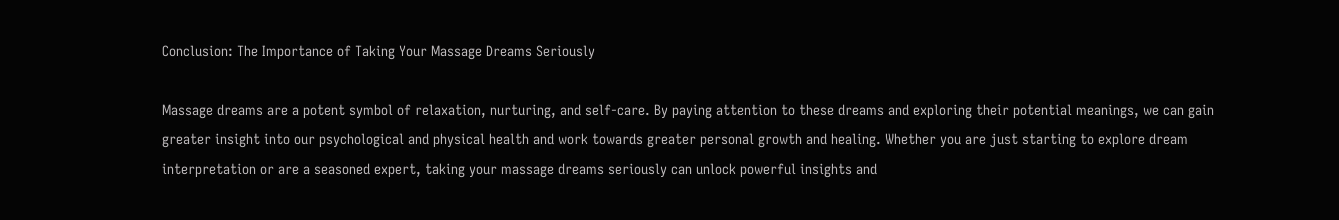Conclusion: The Importance of Taking Your Massage Dreams Seriously

Massage dreams are a potent symbol of relaxation, nurturing, and self-care. By paying attention to these dreams and exploring their potential meanings, we can gain greater insight into our psychological and physical health and work towards greater personal growth and healing. Whether you are just starting to explore dream interpretation or are a seasoned expert, taking your massage dreams seriously can unlock powerful insights and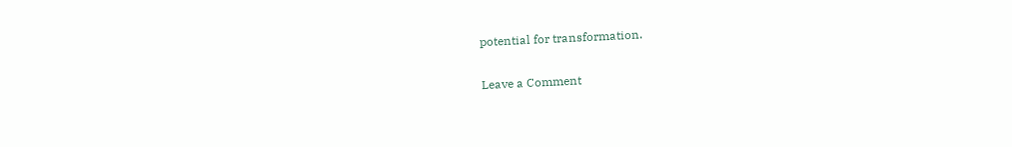potential for transformation.

Leave a Comment